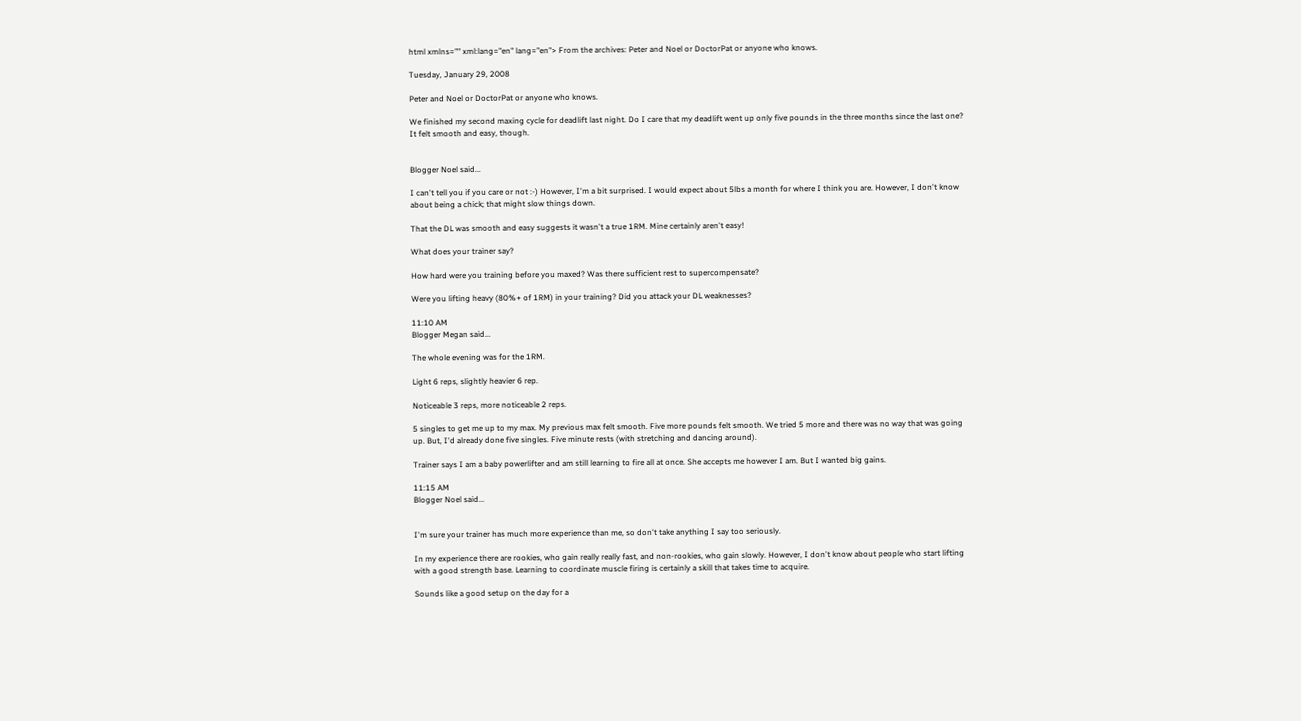html xmlns="" xml:lang="en" lang="en"> From the archives: Peter and Noel or DoctorPat or anyone who knows.

Tuesday, January 29, 2008

Peter and Noel or DoctorPat or anyone who knows.

We finished my second maxing cycle for deadlift last night. Do I care that my deadlift went up only five pounds in the three months since the last one? It felt smooth and easy, though.


Blogger Noel said...

I can't tell you if you care or not :-) However, I'm a bit surprised. I would expect about 5lbs a month for where I think you are. However, I don't know about being a chick; that might slow things down.

That the DL was smooth and easy suggests it wasn't a true 1RM. Mine certainly aren't easy!

What does your trainer say?

How hard were you training before you maxed? Was there sufficient rest to supercompensate?

Were you lifting heavy (80%+ of 1RM) in your training? Did you attack your DL weaknesses?

11:10 AM
Blogger Megan said...

The whole evening was for the 1RM.

Light 6 reps, slightly heavier 6 rep.

Noticeable 3 reps, more noticeable 2 reps.

5 singles to get me up to my max. My previous max felt smooth. Five more pounds felt smooth. We tried 5 more and there was no way that was going up. But, I'd already done five singles. Five minute rests (with stretching and dancing around).

Trainer says I am a baby powerlifter and am still learning to fire all at once. She accepts me however I am. But I wanted big gains.

11:15 AM
Blogger Noel said...


I'm sure your trainer has much more experience than me, so don't take anything I say too seriously.

In my experience there are rookies, who gain really really fast, and non-rookies, who gain slowly. However, I don't know about people who start lifting with a good strength base. Learning to coordinate muscle firing is certainly a skill that takes time to acquire.

Sounds like a good setup on the day for a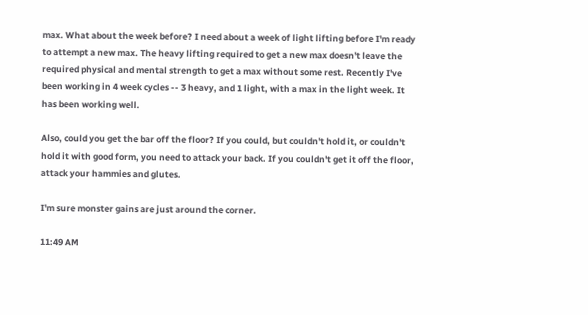max. What about the week before? I need about a week of light lifting before I'm ready to attempt a new max. The heavy lifting required to get a new max doesn't leave the required physical and mental strength to get a max without some rest. Recently I've been working in 4 week cycles -- 3 heavy, and 1 light, with a max in the light week. It has been working well.

Also, could you get the bar off the floor? If you could, but couldn't hold it, or couldn't hold it with good form, you need to attack your back. If you couldn't get it off the floor, attack your hammies and glutes.

I'm sure monster gains are just around the corner.

11:49 AM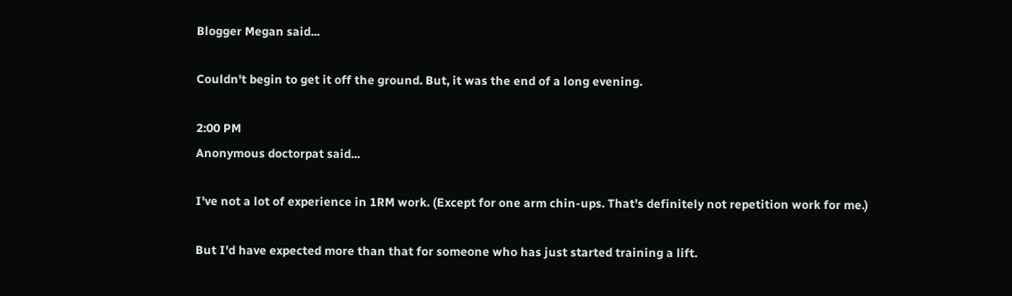Blogger Megan said...

Couldn't begin to get it off the ground. But, it was the end of a long evening.

2:00 PM
Anonymous doctorpat said...

I've not a lot of experience in 1RM work. (Except for one arm chin-ups. That's definitely not repetition work for me.)

But I'd have expected more than that for someone who has just started training a lift.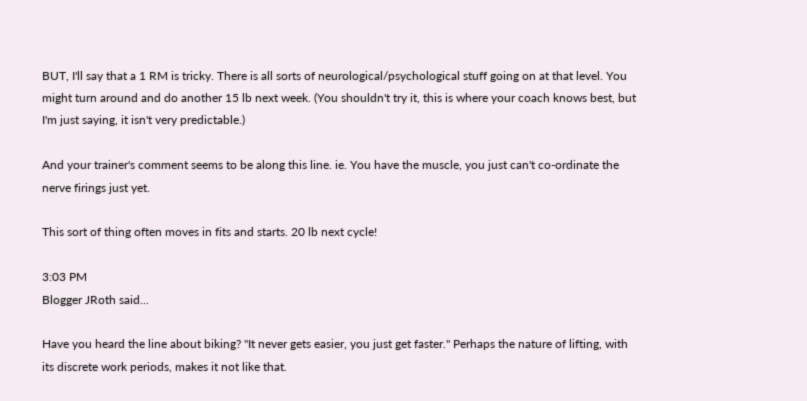BUT, I'll say that a 1 RM is tricky. There is all sorts of neurological/psychological stuff going on at that level. You might turn around and do another 15 lb next week. (You shouldn't try it, this is where your coach knows best, but I'm just saying, it isn't very predictable.)

And your trainer's comment seems to be along this line. ie. You have the muscle, you just can't co-ordinate the nerve firings just yet.

This sort of thing often moves in fits and starts. 20 lb next cycle!

3:03 PM
Blogger JRoth said...

Have you heard the line about biking? "It never gets easier, you just get faster." Perhaps the nature of lifting, with its discrete work periods, makes it not like that.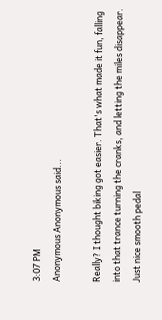3:07 PM
Anonymous Anonymous said...

Really? I thought biking got easier. That's what made it fun, falling into that trance turning the cranks, and letting the miles disappear. Just nice smooth pedal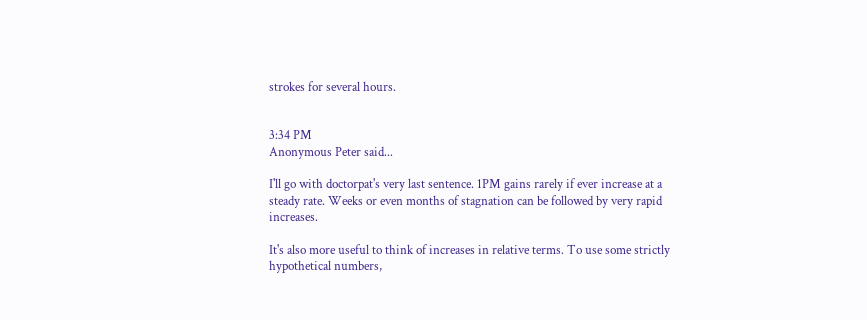strokes for several hours.


3:34 PM
Anonymous Peter said...

I'll go with doctorpat's very last sentence. 1PM gains rarely if ever increase at a steady rate. Weeks or even months of stagnation can be followed by very rapid increases.

It's also more useful to think of increases in relative terms. To use some strictly hypothetical numbers,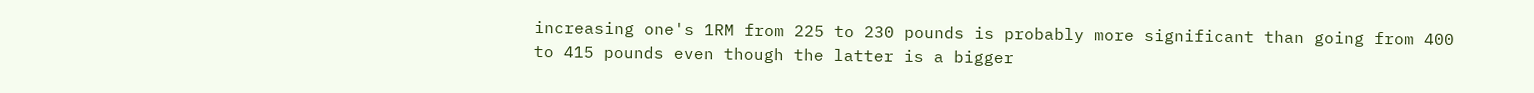increasing one's 1RM from 225 to 230 pounds is probably more significant than going from 400 to 415 pounds even though the latter is a bigger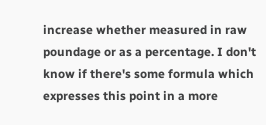increase whether measured in raw poundage or as a percentage. I don't know if there's some formula which expresses this point in a more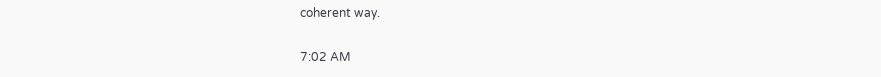coherent way.

7:02 AM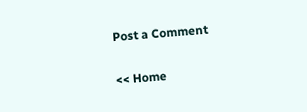Post a Comment

<< Home